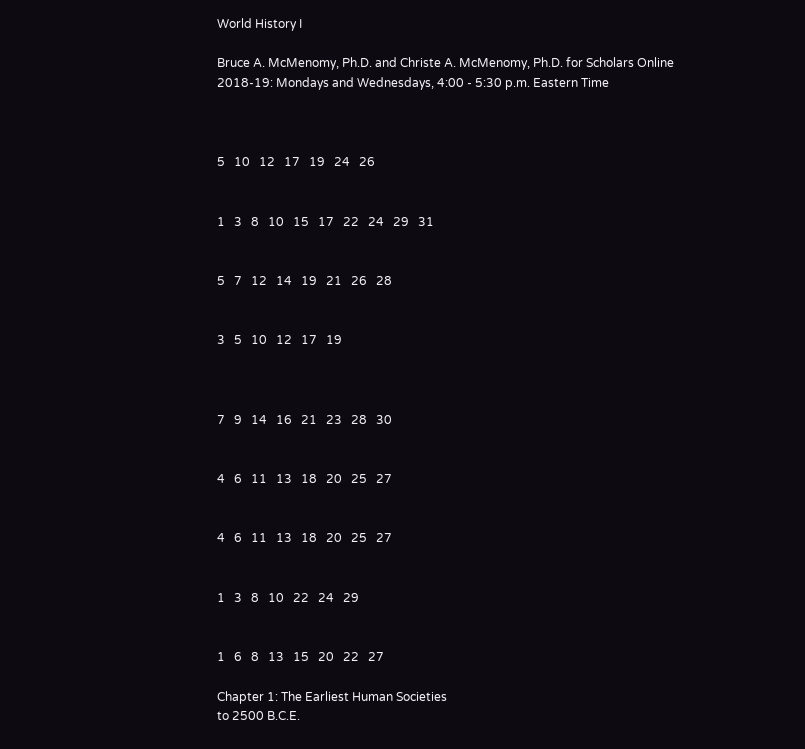World History I

Bruce A. McMenomy, Ph.D. and Christe A. McMenomy, Ph.D. for Scholars Online
2018-19: Mondays and Wednesdays, 4:00 - 5:30 p.m. Eastern Time



5   10   12   17   19   24   26


1   3   8   10   15   17   22   24   29   31


5   7   12   14   19   21   26   28


3   5   10   12   17   19



7   9   14   16   21   23   28   30


4   6   11   13   18   20   25   27


4   6   11   13   18   20   25   27


1   3   8   10   22   24   29


1   6   8   13   15   20   22   27

Chapter 1: The Earliest Human Societies
to 2500 B.C.E.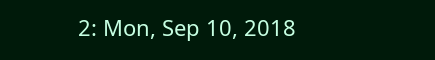2: Mon, Sep 10, 2018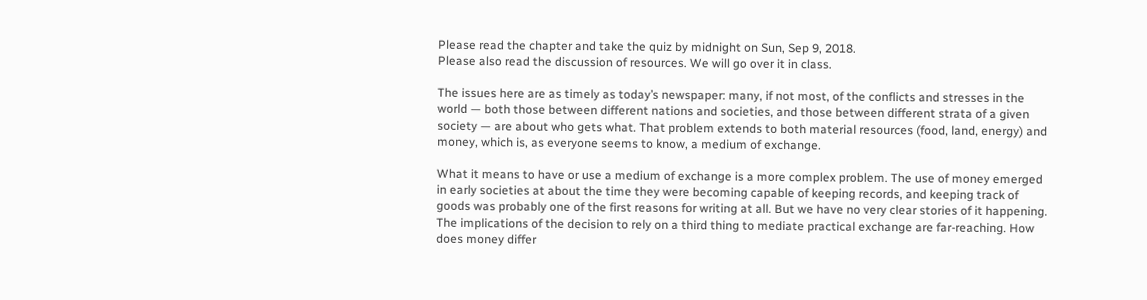Please read the chapter and take the quiz by midnight on Sun, Sep 9, 2018.
Please also read the discussion of resources. We will go over it in class.

The issues here are as timely as today’s newspaper: many, if not most, of the conflicts and stresses in the world — both those between different nations and societies, and those between different strata of a given society — are about who gets what. That problem extends to both material resources (food, land, energy) and money, which is, as everyone seems to know, a medium of exchange.

What it means to have or use a medium of exchange is a more complex problem. The use of money emerged in early societies at about the time they were becoming capable of keeping records, and keeping track of goods was probably one of the first reasons for writing at all. But we have no very clear stories of it happening. The implications of the decision to rely on a third thing to mediate practical exchange are far-reaching. How does money differ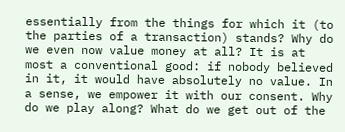essentially from the things for which it (to the parties of a transaction) stands? Why do we even now value money at all? It is at most a conventional good: if nobody believed in it, it would have absolutely no value. In a sense, we empower it with our consent. Why do we play along? What do we get out of the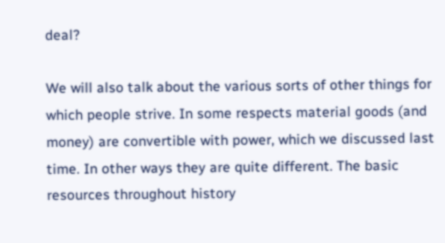deal?

We will also talk about the various sorts of other things for which people strive. In some respects material goods (and money) are convertible with power, which we discussed last time. In other ways they are quite different. The basic resources throughout history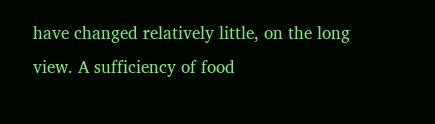have changed relatively little, on the long view. A sufficiency of food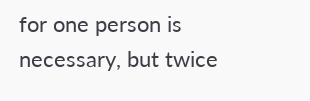for one person is necessary, but twice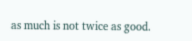as much is not twice as good.